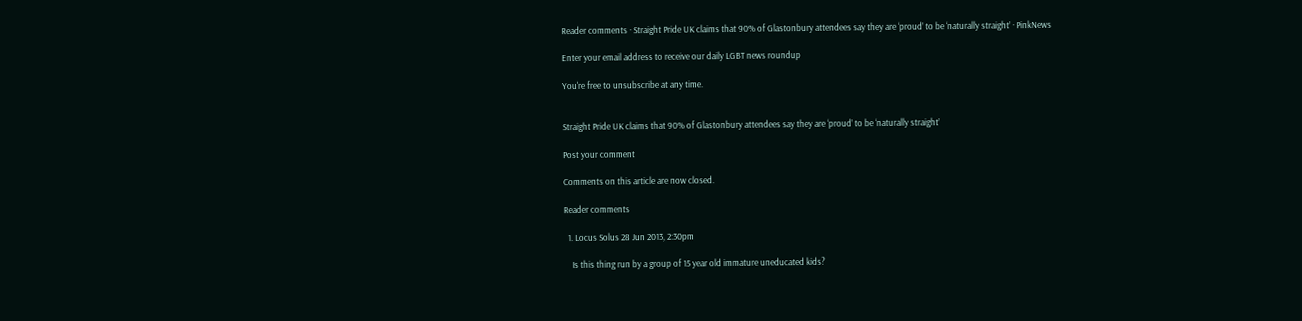Reader comments · Straight Pride UK claims that 90% of Glastonbury attendees say they are ‘proud’ to be ‘naturally straight’ · PinkNews

Enter your email address to receive our daily LGBT news roundup

You're free to unsubscribe at any time.


Straight Pride UK claims that 90% of Glastonbury attendees say they are ‘proud’ to be ‘naturally straight’

Post your comment

Comments on this article are now closed.

Reader comments

  1. Locus Solus 28 Jun 2013, 2:30pm

    Is this thing run by a group of 15 year old immature uneducated kids?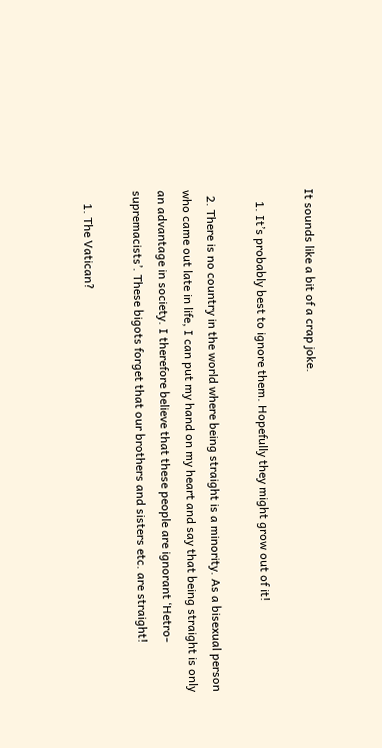It sounds like a bit of a crap joke.

    1. It’s probably best to ignore them. Hopefully they might grow out of it!

  2. There is no country in the world where being straight is a minority. As a bisexual person who came out late in life, I can put my hand on my heart and say that being straight is only an advantage in society. I therefore believe that these people are ignorant ‘Hetro-supremacists’. These bigots forget that our brothers and sisters etc. are straight!

    1. The Vatican?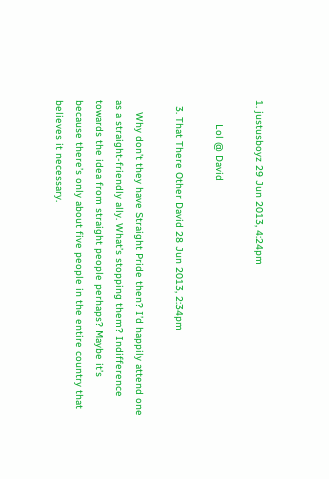1. justusboyz 29 Jun 2013, 4:24pm

        Lol @ David

  3. That There Other David 28 Jun 2013, 2:34pm

    Why don’t they have Straight Pride then? I’d happily attend one as a straight-friendly ally. What’s stopping them? Indifference towards the idea from straight people perhaps? Maybe it’s because there’s only about five people in the entire country that believes it necessary.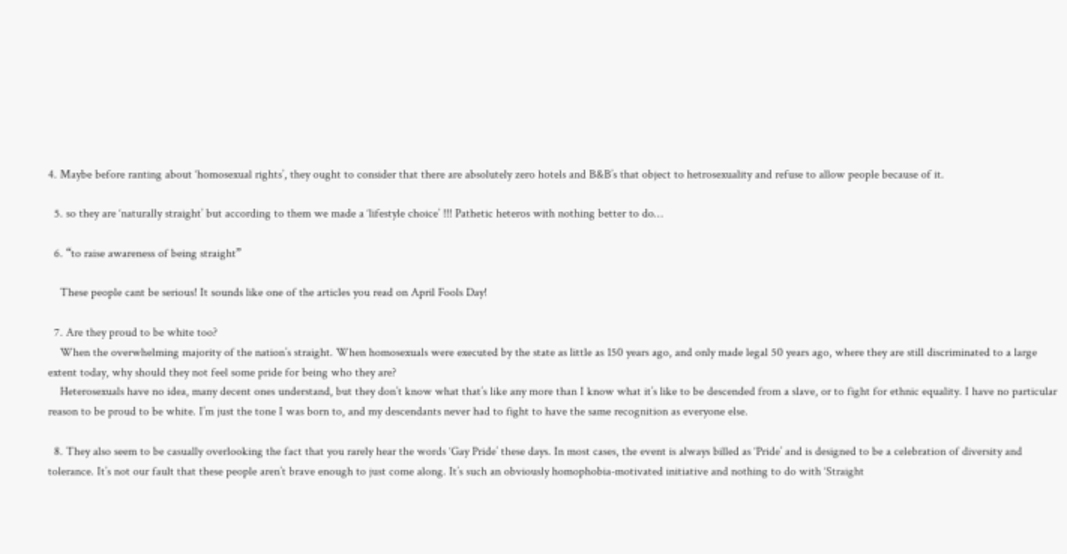4. Maybe before ranting about ‘homosexual rights’, they ought to consider that there are absolutely zero hotels and B&B’s that object to hetrosexuality and refuse to allow people because of it.

  5. so they are ‘naturally straight’ but according to them we made a ‘lifestyle choice’ !!! Pathetic heteros with nothing better to do…

  6. “to raise awareness of being straight”

    These people cant be serious! It sounds like one of the articles you read on April Fools Day!

  7. Are they proud to be white too?
    When the overwhelming majority of the nation’s straight. When homosexuals were executed by the state as little as 150 years ago, and only made legal 50 years ago, where they are still discriminated to a large extent today, why should they not feel some pride for being who they are?
    Heterosexuals have no idea, many decent ones understand, but they don’t know what that’s like any more than I know what it’s like to be descended from a slave, or to fight for ethnic equality. I have no particular reason to be proud to be white. I’m just the tone I was born to, and my descendants never had to fight to have the same recognition as everyone else.

  8. They also seem to be casually overlooking the fact that you rarely hear the words ‘Gay Pride’ these days. In most cases, the event is always billed as ‘Pride’ and is designed to be a celebration of diversity and tolerance. It’s not our fault that these people aren’t brave enough to just come along. It’s such an obviously homophobia-motivated initiative and nothing to do with ‘Straight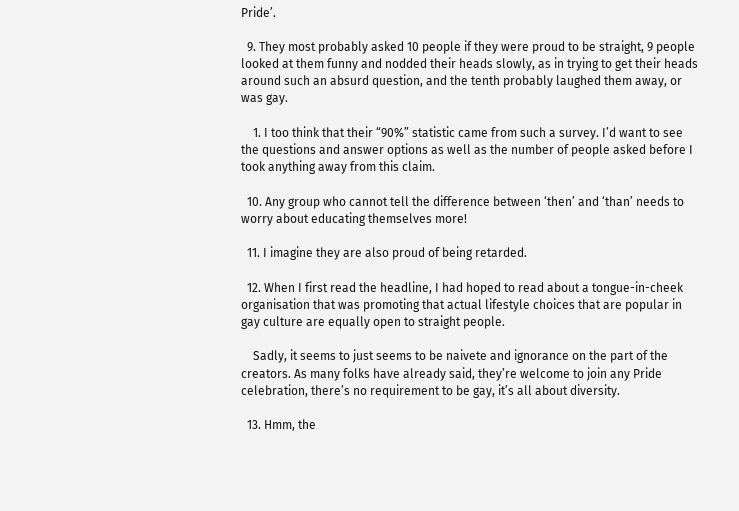Pride’.

  9. They most probably asked 10 people if they were proud to be straight, 9 people looked at them funny and nodded their heads slowly, as in trying to get their heads around such an absurd question, and the tenth probably laughed them away, or was gay.

    1. I too think that their “90%” statistic came from such a survey. I’d want to see the questions and answer options as well as the number of people asked before I took anything away from this claim.

  10. Any group who cannot tell the difference between ‘then’ and ‘than’ needs to worry about educating themselves more!

  11. I imagine they are also proud of being retarded.

  12. When I first read the headline, I had hoped to read about a tongue-in-cheek organisation that was promoting that actual lifestyle choices that are popular in gay culture are equally open to straight people.

    Sadly, it seems to just seems to be naivete and ignorance on the part of the creators. As many folks have already said, they’re welcome to join any Pride celebration, there’s no requirement to be gay, it’s all about diversity.

  13. Hmm, the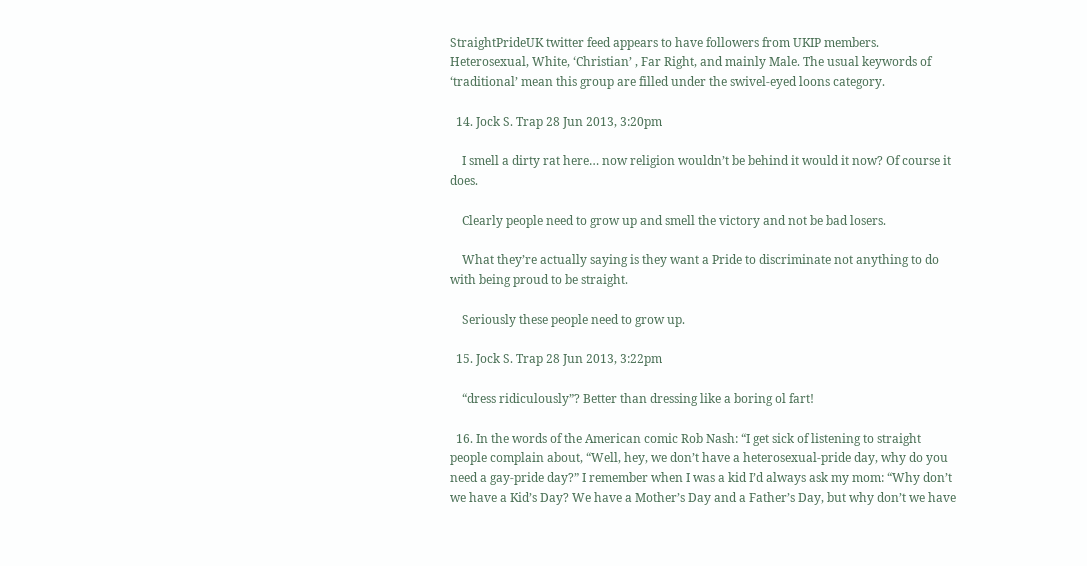StraightPrideUK twitter feed appears to have followers from UKIP members. Heterosexual, White, ‘Christian’ , Far Right, and mainly Male. The usual keywords of ‘traditional’ mean this group are filled under the swivel-eyed loons category.

  14. Jock S. Trap 28 Jun 2013, 3:20pm

    I smell a dirty rat here… now religion wouldn’t be behind it would it now? Of course it does.

    Clearly people need to grow up and smell the victory and not be bad losers.

    What they’re actually saying is they want a Pride to discriminate not anything to do with being proud to be straight.

    Seriously these people need to grow up.

  15. Jock S. Trap 28 Jun 2013, 3:22pm

    “dress ridiculously”? Better than dressing like a boring ol fart!

  16. In the words of the American comic Rob Nash: “I get sick of listening to straight people complain about, “Well, hey, we don’t have a heterosexual-pride day, why do you need a gay-pride day?” I remember when I was a kid I’d always ask my mom: “Why don’t we have a Kid’s Day? We have a Mother’s Day and a Father’s Day, but why don’t we have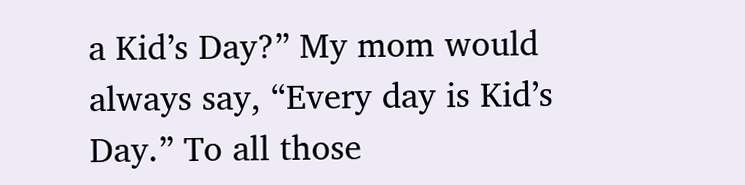a Kid’s Day?” My mom would always say, “Every day is Kid’s Day.” To all those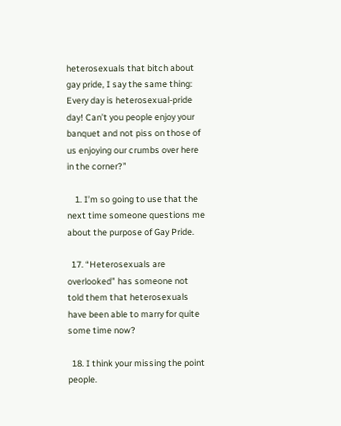heterosexuals that bitch about gay pride, I say the same thing: Every day is heterosexual-pride day! Can’t you people enjoy your banquet and not piss on those of us enjoying our crumbs over here in the corner?”

    1. I’m so going to use that the next time someone questions me about the purpose of Gay Pride.

  17. “Heterosexuals are overlooked” has someone not told them that heterosexuals have been able to marry for quite some time now?

  18. I think your missing the point people.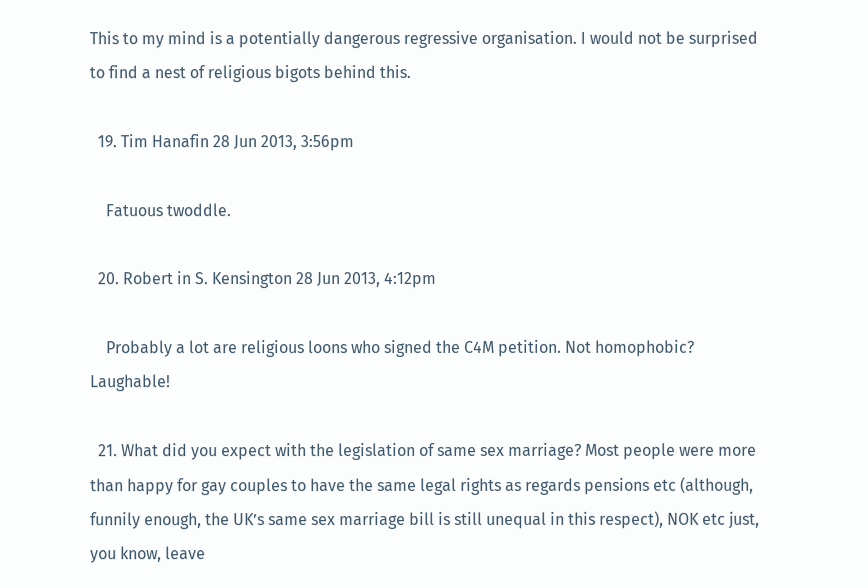This to my mind is a potentially dangerous regressive organisation. I would not be surprised to find a nest of religious bigots behind this.

  19. Tim Hanafin 28 Jun 2013, 3:56pm

    Fatuous twoddle.

  20. Robert in S. Kensington 28 Jun 2013, 4:12pm

    Probably a lot are religious loons who signed the C4M petition. Not homophobic? Laughable!

  21. What did you expect with the legislation of same sex marriage? Most people were more than happy for gay couples to have the same legal rights as regards pensions etc (although, funnily enough, the UK’s same sex marriage bill is still unequal in this respect), NOK etc just, you know, leave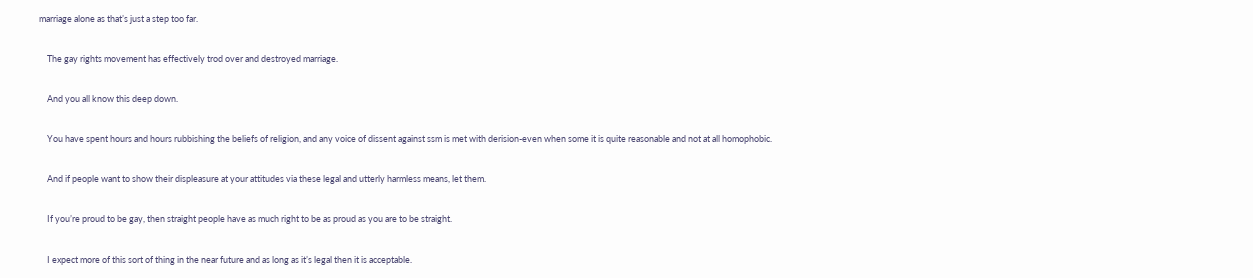marriage alone as that’s just a step too far.

    The gay rights movement has effectively trod over and destroyed marriage.

    And you all know this deep down.

    You have spent hours and hours rubbishing the beliefs of religion, and any voice of dissent against ssm is met with derision-even when some it is quite reasonable and not at all homophobic.

    And if people want to show their displeasure at your attitudes via these legal and utterly harmless means, let them.

    If you’re proud to be gay, then straight people have as much right to be as proud as you are to be straight.

    I expect more of this sort of thing in the near future and as long as it’s legal then it is acceptable.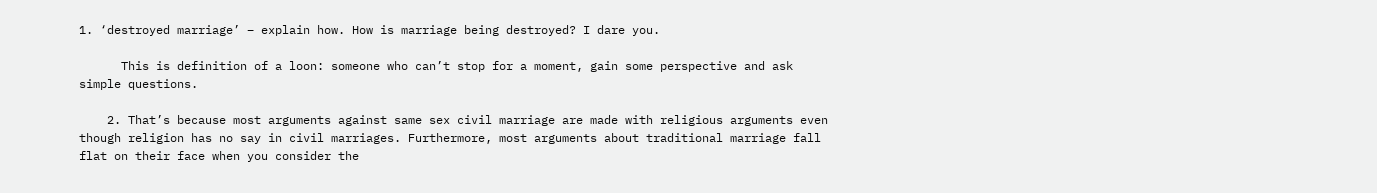1. ‘destroyed marriage’ – explain how. How is marriage being destroyed? I dare you.

      This is definition of a loon: someone who can’t stop for a moment, gain some perspective and ask simple questions.

    2. That’s because most arguments against same sex civil marriage are made with religious arguments even though religion has no say in civil marriages. Furthermore, most arguments about traditional marriage fall flat on their face when you consider the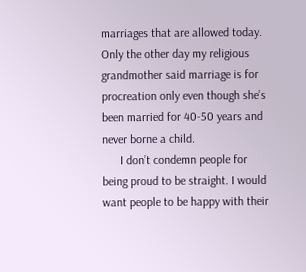marriages that are allowed today. Only the other day my religious grandmother said marriage is for procreation only even though she’s been married for 40-50 years and never borne a child.
      I don’t condemn people for being proud to be straight. I would want people to be happy with their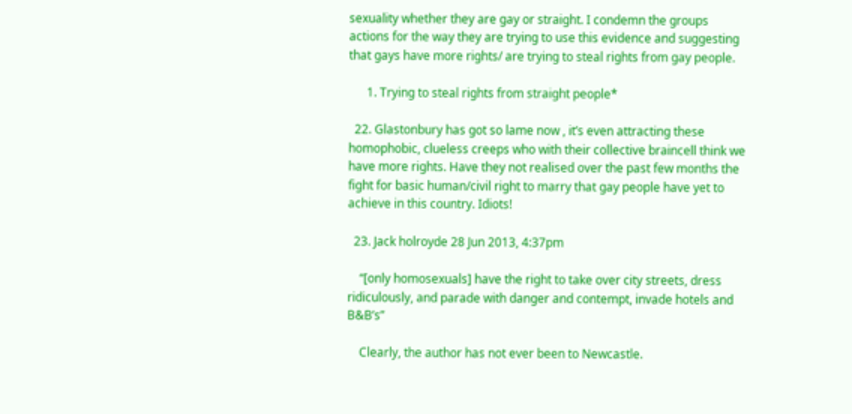sexuality whether they are gay or straight. I condemn the groups actions for the way they are trying to use this evidence and suggesting that gays have more rights/ are trying to steal rights from gay people.

      1. Trying to steal rights from straight people*

  22. Glastonbury has got so lame now , it’s even attracting these homophobic, clueless creeps who with their collective braincell think we have more rights. Have they not realised over the past few months the fight for basic human/civil right to marry that gay people have yet to achieve in this country. Idiots!

  23. Jack holroyde 28 Jun 2013, 4:37pm

    “[only homosexuals] have the right to take over city streets, dress ridiculously, and parade with danger and contempt, invade hotels and B&B’s”

    Clearly, the author has not ever been to Newcastle.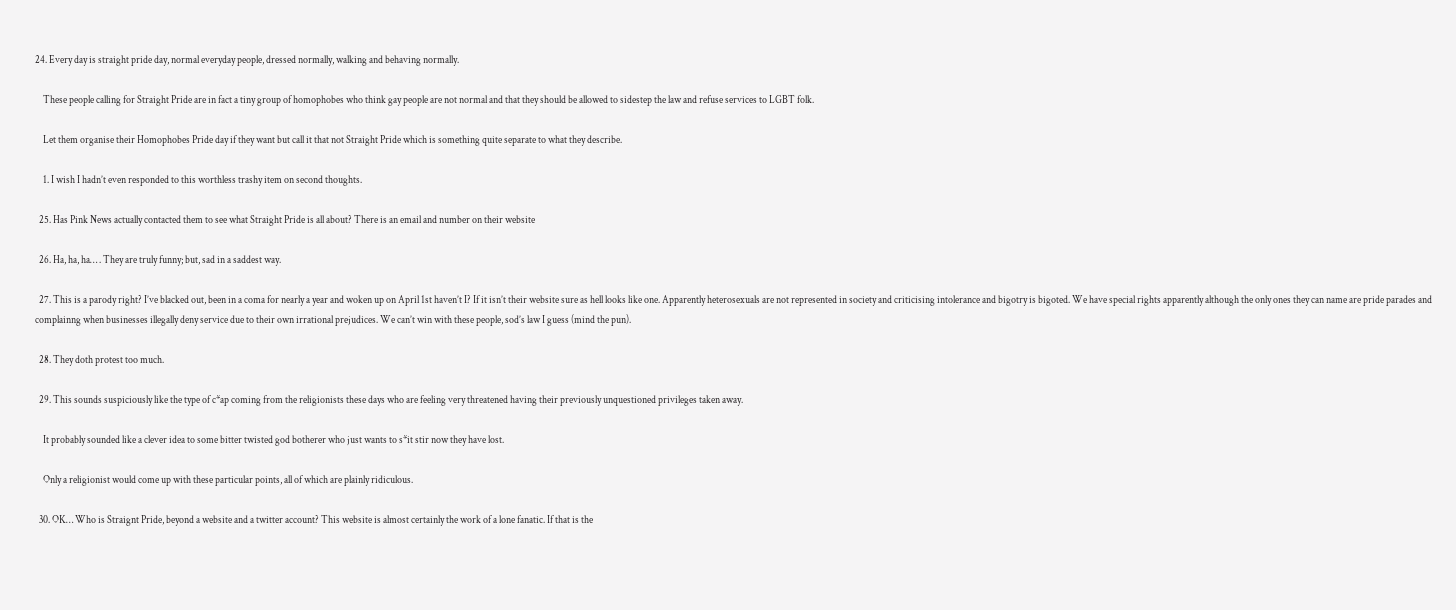24. Every day is straight pride day, normal everyday people, dressed normally, walking and behaving normally.

    These people calling for Straight Pride are in fact a tiny group of homophobes who think gay people are not normal and that they should be allowed to sidestep the law and refuse services to LGBT folk.

    Let them organise their Homophobes Pride day if they want but call it that not Straight Pride which is something quite separate to what they describe.

    1. I wish I hadn’t even responded to this worthless trashy item on second thoughts.

  25. Has Pink News actually contacted them to see what Straight Pride is all about? There is an email and number on their website

  26. Ha, ha, ha… . They are truly funny; but, sad in a saddest way.

  27. This is a parody right? I’ve blacked out, been in a coma for nearly a year and woken up on April 1st haven’t I? If it isn’t their website sure as hell looks like one. Apparently heterosexuals are not represented in society and criticising intolerance and bigotry is bigoted. We have special rights apparently although the only ones they can name are pride parades and complainng when businesses illegally deny service due to their own irrational prejudices. We can’t win with these people, sod’s law I guess (mind the pun).

  28. They doth protest too much.

  29. This sounds suspiciously like the type of c*ap coming from the religionists these days who are feeling very threatened having their previously unquestioned privileges taken away.

    It probably sounded like a clever idea to some bitter twisted god botherer who just wants to s*it stir now they have lost.

    Only a religionist would come up with these particular points, all of which are plainly ridiculous.

  30. OK… Who is Straignt Pride, beyond a website and a twitter account? This website is almost certainly the work of a lone fanatic. If that is the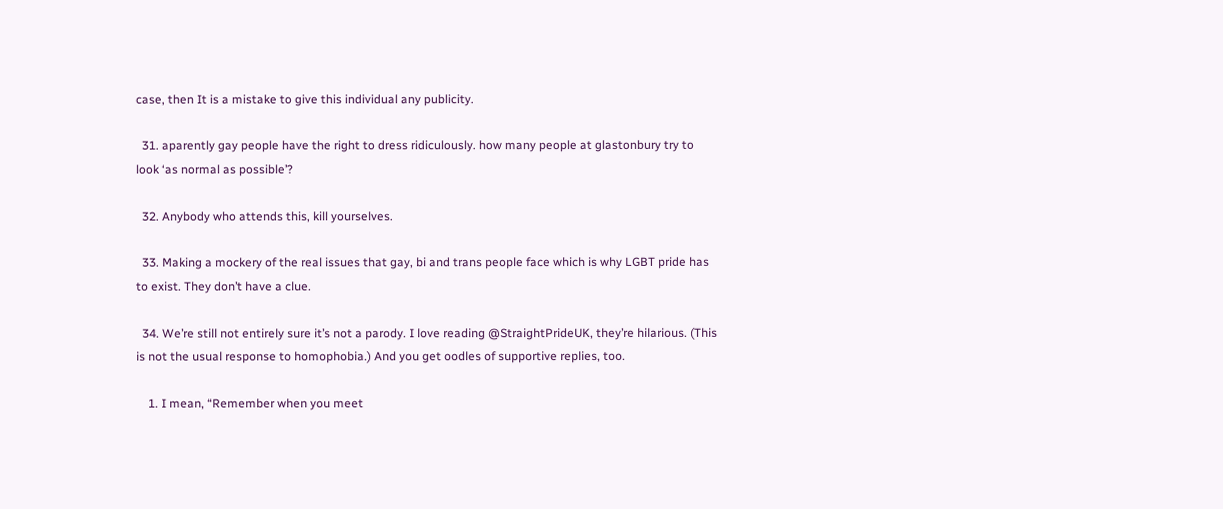case, then It is a mistake to give this individual any publicity.

  31. aparently gay people have the right to dress ridiculously. how many people at glastonbury try to look ‘as normal as possible’?

  32. Anybody who attends this, kill yourselves.

  33. Making a mockery of the real issues that gay, bi and trans people face which is why LGBT pride has to exist. They don’t have a clue.

  34. We’re still not entirely sure it’s not a parody. I love reading @StraightPrideUK, they’re hilarious. (This is not the usual response to homophobia.) And you get oodles of supportive replies, too.

    1. I mean, “Remember when you meet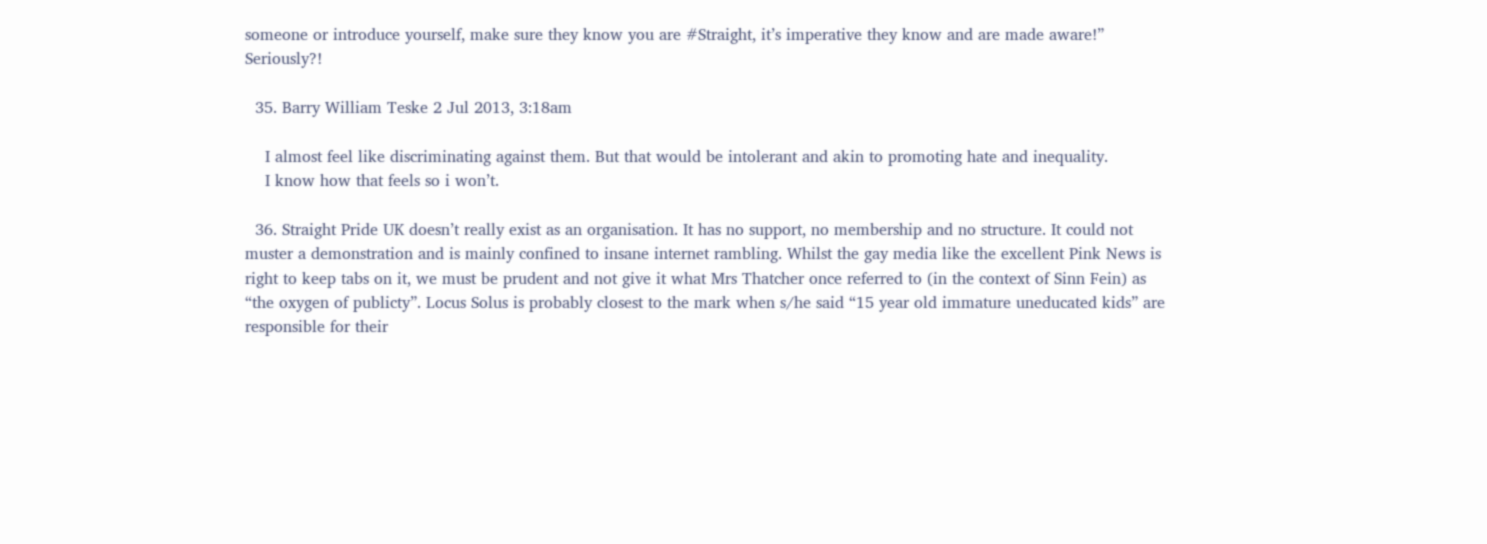someone or introduce yourself, make sure they know you are #Straight, it’s imperative they know and are made aware!” Seriously?!

  35. Barry William Teske 2 Jul 2013, 3:18am

    I almost feel like discriminating against them. But that would be intolerant and akin to promoting hate and inequality.
    I know how that feels so i won’t.

  36. Straight Pride UK doesn’t really exist as an organisation. It has no support, no membership and no structure. It could not muster a demonstration and is mainly confined to insane internet rambling. Whilst the gay media like the excellent Pink News is right to keep tabs on it, we must be prudent and not give it what Mrs Thatcher once referred to (in the context of Sinn Fein) as “the oxygen of publicty”. Locus Solus is probably closest to the mark when s/he said “15 year old immature uneducated kids” are responsible for their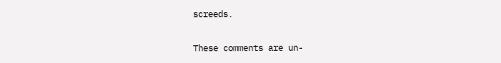screeds.

These comments are un-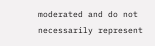moderated and do not necessarily represent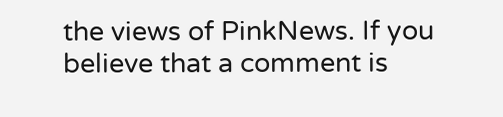the views of PinkNews. If you believe that a comment is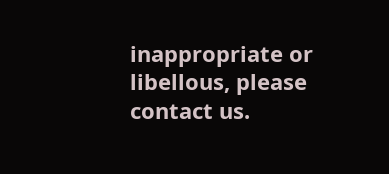inappropriate or libellous, please contact us.